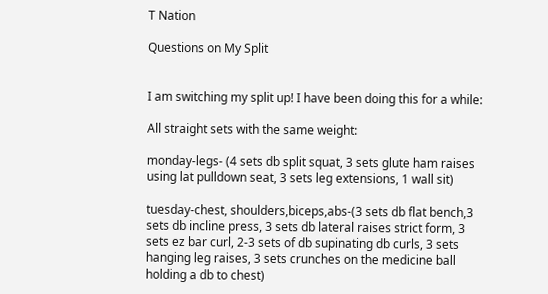T Nation

Questions on My Split


I am switching my split up! I have been doing this for a while:

All straight sets with the same weight:

monday-legs- (4 sets db split squat, 3 sets glute ham raises using lat pulldown seat, 3 sets leg extensions, 1 wall sit)

tuesday-chest, shoulders,biceps,abs-(3 sets db flat bench,3 sets db incline press, 3 sets db lateral raises strict form, 3 sets ez bar curl, 2-3 sets of db supinating db curls, 3 sets hanging leg raises, 3 sets crunches on the medicine ball holding a db to chest)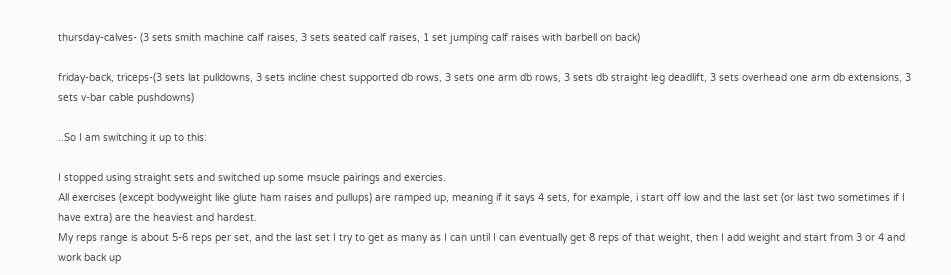thursday-calves- (3 sets smith machine calf raises, 3 sets seated calf raises, 1 set jumping calf raises with barbell on back)

friday-back, triceps-(3 sets lat pulldowns, 3 sets incline chest supported db rows, 3 sets one arm db rows, 3 sets db straight leg deadlift, 3 sets overhead one arm db extensions, 3 sets v-bar cable pushdowns)

..So I am switching it up to this:

I stopped using straight sets and switched up some msucle pairings and exercies.
All exercises (except bodyweight like glute ham raises and pullups) are ramped up, meaning if it says 4 sets, for example, i start off low and the last set (or last two sometimes if I have extra) are the heaviest and hardest.
My reps range is about 5-6 reps per set, and the last set I try to get as many as I can until I can eventually get 8 reps of that weight, then I add weight and start from 3 or 4 and work back up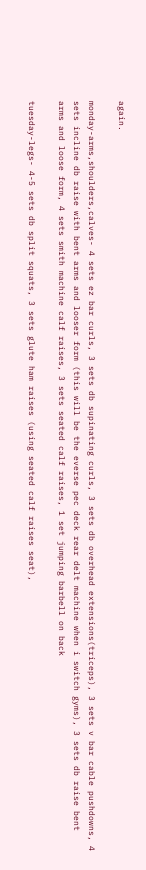again.

monday-arms,shoulders,calves- 4 sets ez bar curls, 3 sets db supinating curls, 3 sets db overhead extensions(triceps), 3 sets v bar cable pushdowns, 4 sets incline db raise with bent arms and looser form (this will be the everse pec deck rear delt machine when i switch gyms), 3 sets db raise bent arms and loose form, 4 sets smith machine calf raises, 3 sets seated calf raises, 1 set jumping barbell on back

tuesday-legs- 4-5 sets db split squats, 3 sets glute ham raises (using seated calf raises seat),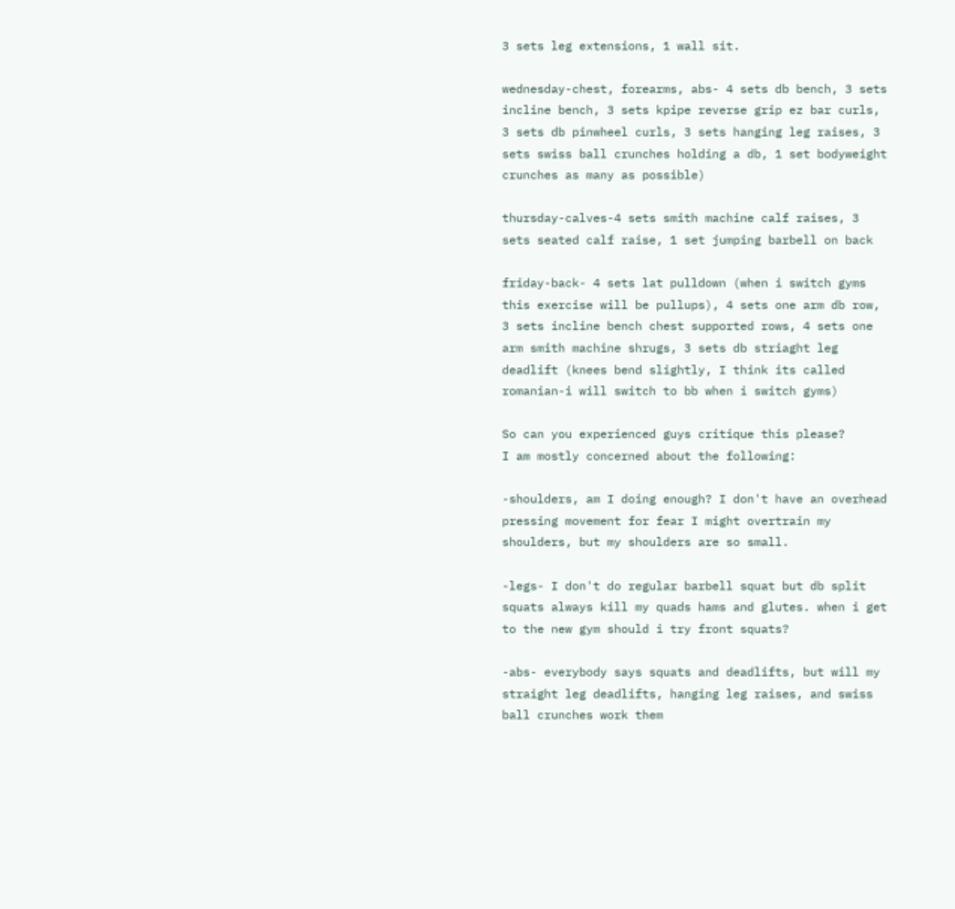3 sets leg extensions, 1 wall sit.

wednesday-chest, forearms, abs- 4 sets db bench, 3 sets incline bench, 3 sets kpipe reverse grip ez bar curls, 3 sets db pinwheel curls, 3 sets hanging leg raises, 3 sets swiss ball crunches holding a db, 1 set bodyweight crunches as many as possible)

thursday-calves-4 sets smith machine calf raises, 3 sets seated calf raise, 1 set jumping barbell on back

friday-back- 4 sets lat pulldown (when i switch gyms this exercise will be pullups), 4 sets one arm db row, 3 sets incline bench chest supported rows, 4 sets one arm smith machine shrugs, 3 sets db striaght leg deadlift (knees bend slightly, I think its called romanian-i will switch to bb when i switch gyms)

So can you experienced guys critique this please?
I am mostly concerned about the following:

-shoulders, am I doing enough? I don't have an overhead pressing movement for fear I might overtrain my shoulders, but my shoulders are so small.

-legs- I don't do regular barbell squat but db split squats always kill my quads hams and glutes. when i get to the new gym should i try front squats?

-abs- everybody says squats and deadlifts, but will my straight leg deadlifts, hanging leg raises, and swiss ball crunches work them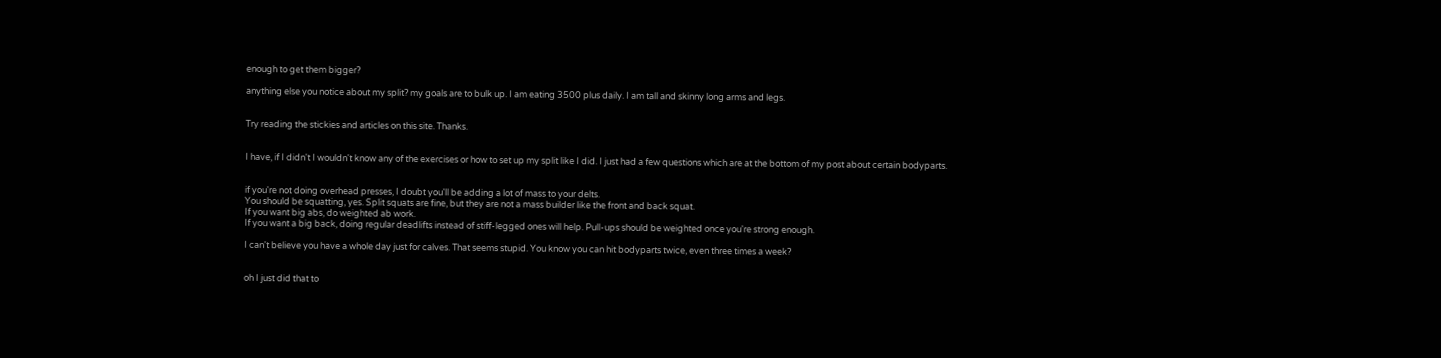enough to get them bigger?

anything else you notice about my split? my goals are to bulk up. I am eating 3500 plus daily. I am tall and skinny long arms and legs.


Try reading the stickies and articles on this site. Thanks.


I have, if I didn't I wouldn't know any of the exercises or how to set up my split like I did. I just had a few questions which are at the bottom of my post about certain bodyparts.


if you're not doing overhead presses, I doubt you'll be adding a lot of mass to your delts.
You should be squatting, yes. Split squats are fine, but they are not a mass builder like the front and back squat.
If you want big abs, do weighted ab work.
If you want a big back, doing regular deadlifts instead of stiff-legged ones will help. Pull-ups should be weighted once you're strong enough.

I can't believe you have a whole day just for calves. That seems stupid. You know you can hit bodyparts twice, even three times a week?


oh I just did that to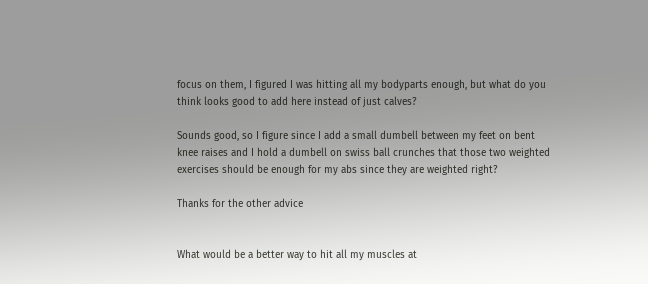focus on them, I figured I was hitting all my bodyparts enough, but what do you think looks good to add here instead of just calves?

Sounds good, so I figure since I add a small dumbell between my feet on bent knee raises and I hold a dumbell on swiss ball crunches that those two weighted exercises should be enough for my abs since they are weighted right?

Thanks for the other advice


What would be a better way to hit all my muscles at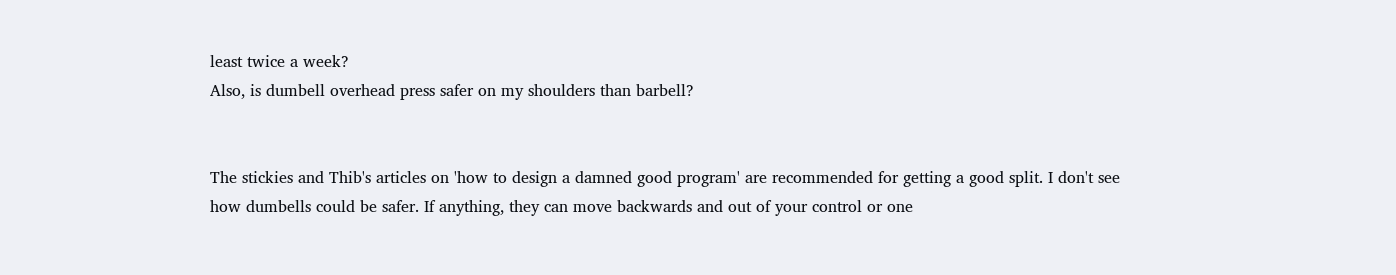least twice a week?
Also, is dumbell overhead press safer on my shoulders than barbell?


The stickies and Thib's articles on 'how to design a damned good program' are recommended for getting a good split. I don't see how dumbells could be safer. If anything, they can move backwards and out of your control or one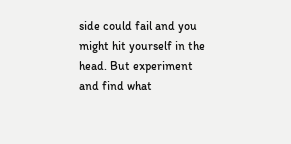side could fail and you might hit yourself in the head. But experiment and find what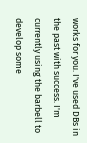works for you. I've used DBs in the past with success. I'm currently using the barbell to develop some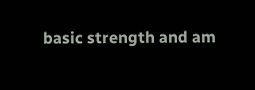basic strength and am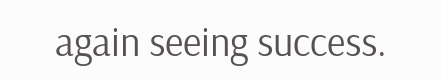again seeing success.